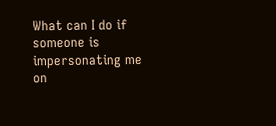What can I do if someone is impersonating me on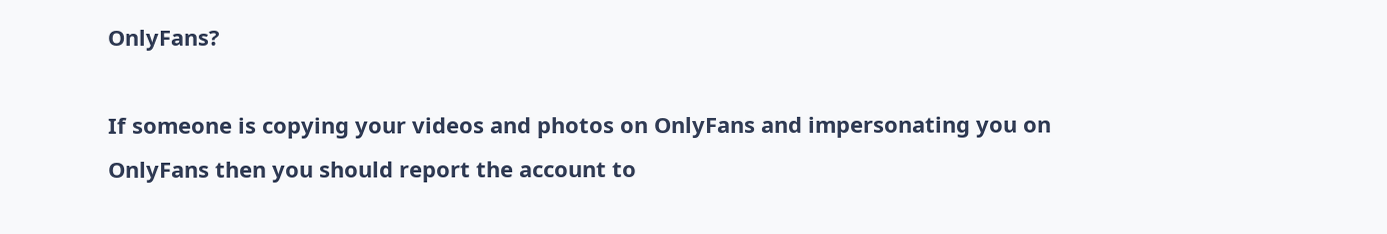OnlyFans?

If someone is copying your videos and photos on OnlyFans and impersonating you on OnlyFans then you should report the account to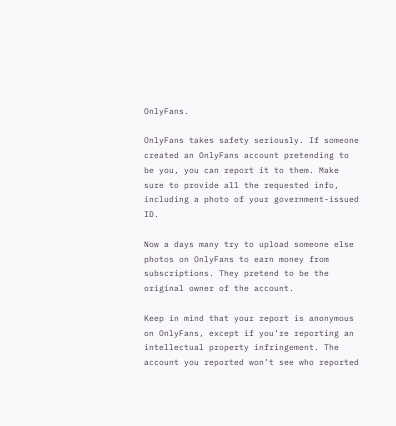OnlyFans.

OnlyFans takes safety seriously. If someone created an OnlyFans account pretending to be you, you can report it to them. Make sure to provide all the requested info, including a photo of your government-issued ID.

Now a days many try to upload someone else photos on OnlyFans to earn money from subscriptions. They pretend to be the original owner of the account.

Keep in mind that your report is anonymous on OnlyFans, except if you’re reporting an intellectual property infringement. The account you reported won’t see who reported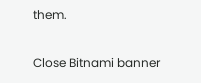them.

Close Bitnami banner